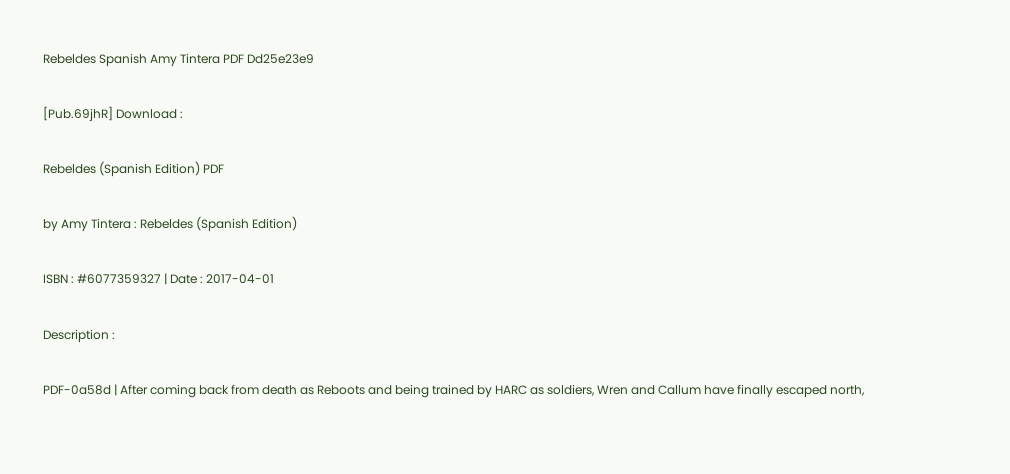Rebeldes Spanish Amy Tintera PDF Dd25e23e9

[Pub.69jhR] Download :

Rebeldes (Spanish Edition) PDF

by Amy Tintera : Rebeldes (Spanish Edition)

ISBN : #6077359327 | Date : 2017-04-01

Description :

PDF-0a58d | After coming back from death as Reboots and being trained by HARC as soldiers, Wren and Callum have finally escaped north,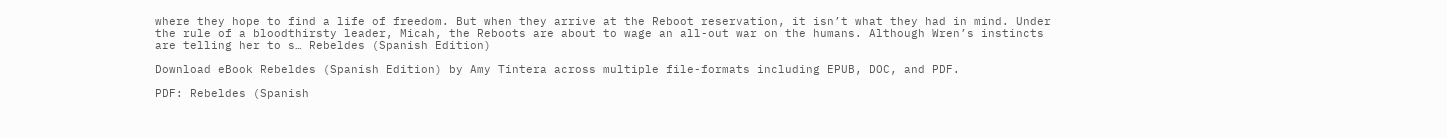where they hope to find a life of freedom. But when they arrive at the Reboot reservation, it isn’t what they had in mind. Under the rule of a bloodthirsty leader, Micah, the Reboots are about to wage an all-out war on the humans. Although Wren’s instincts are telling her to s… Rebeldes (Spanish Edition)

Download eBook Rebeldes (Spanish Edition) by Amy Tintera across multiple file-formats including EPUB, DOC, and PDF.

PDF: Rebeldes (Spanish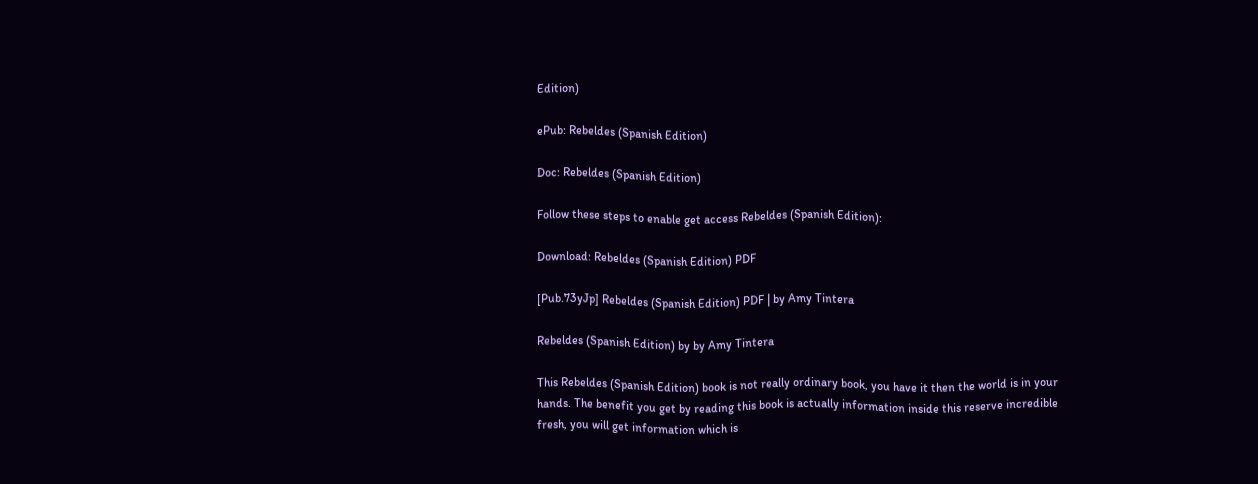Edition)

ePub: Rebeldes (Spanish Edition)

Doc: Rebeldes (Spanish Edition)

Follow these steps to enable get access Rebeldes (Spanish Edition):

Download: Rebeldes (Spanish Edition) PDF

[Pub.73yJp] Rebeldes (Spanish Edition) PDF | by Amy Tintera

Rebeldes (Spanish Edition) by by Amy Tintera

This Rebeldes (Spanish Edition) book is not really ordinary book, you have it then the world is in your hands. The benefit you get by reading this book is actually information inside this reserve incredible fresh, you will get information which is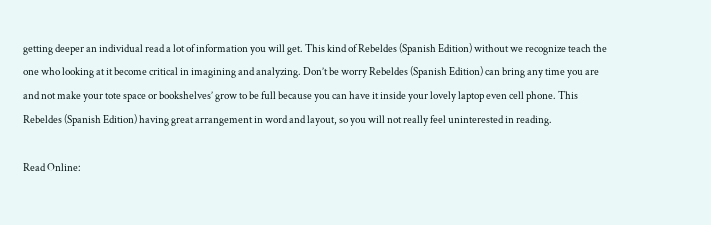getting deeper an individual read a lot of information you will get. This kind of Rebeldes (Spanish Edition) without we recognize teach the one who looking at it become critical in imagining and analyzing. Don’t be worry Rebeldes (Spanish Edition) can bring any time you are and not make your tote space or bookshelves’ grow to be full because you can have it inside your lovely laptop even cell phone. This Rebeldes (Spanish Edition) having great arrangement in word and layout, so you will not really feel uninterested in reading.

Read Online: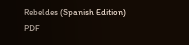Rebeldes (Spanish Edition) PDF